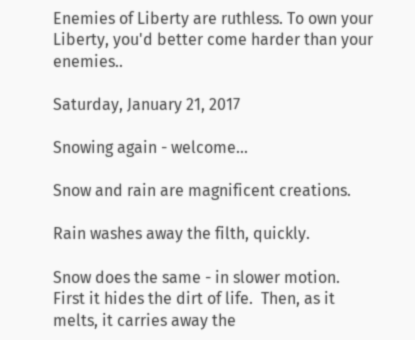Enemies of Liberty are ruthless. To own your Liberty, you'd better come harder than your enemies..

Saturday, January 21, 2017

Snowing again - welcome...

Snow and rain are magnificent creations.

Rain washes away the filth, quickly.

Snow does the same - in slower motion.  First it hides the dirt of life.  Then, as it melts, it carries away the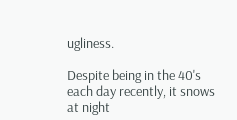ugliness.

Despite being in the 40's each day recently, it snows at night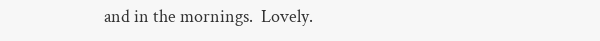and in the mornings.  Lovely.